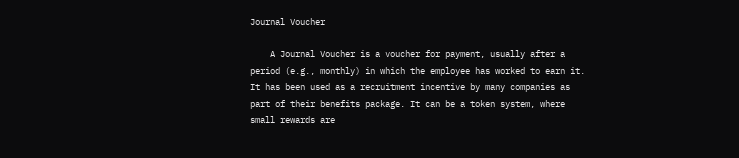Journal Voucher

    A Journal Voucher is a voucher for payment, usually after a period (e.g., monthly) in which the employee has worked to earn it. It has been used as a recruitment incentive by many companies as part of their benefits package. It can be a token system, where small rewards are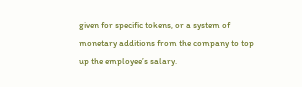given for specific tokens, or a system of monetary additions from the company to top up the employee’s salary.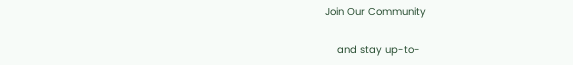Join Our Community

    and stay up-to-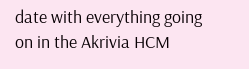date with everything going on in the Akrivia HCM